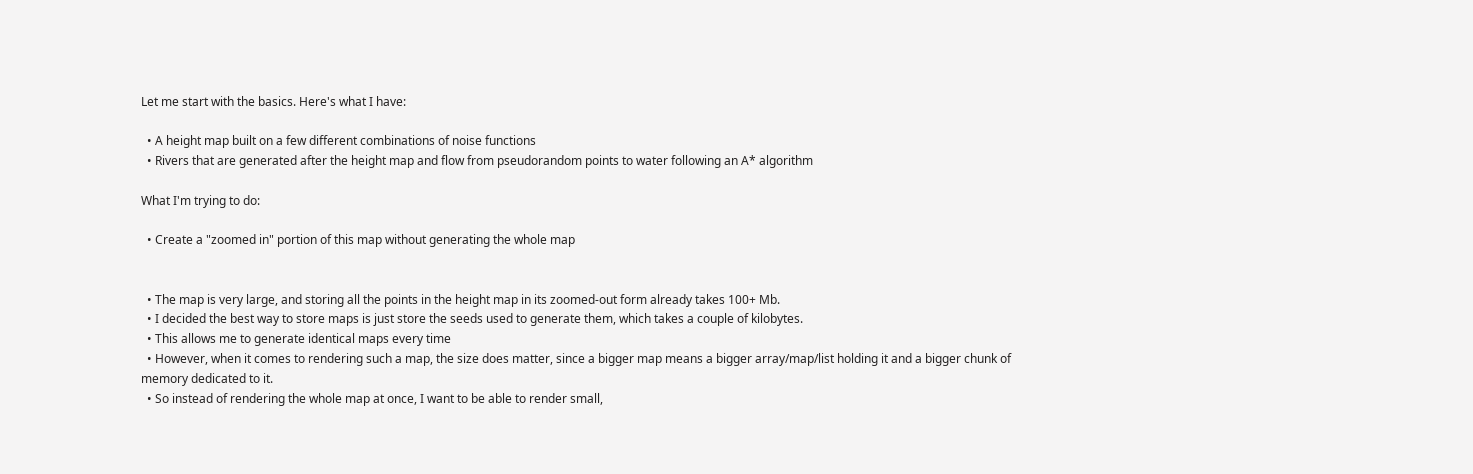Let me start with the basics. Here's what I have:

  • A height map built on a few different combinations of noise functions
  • Rivers that are generated after the height map and flow from pseudorandom points to water following an A* algorithm

What I'm trying to do:

  • Create a "zoomed in" portion of this map without generating the whole map


  • The map is very large, and storing all the points in the height map in its zoomed-out form already takes 100+ Mb.
  • I decided the best way to store maps is just store the seeds used to generate them, which takes a couple of kilobytes.
  • This allows me to generate identical maps every time
  • However, when it comes to rendering such a map, the size does matter, since a bigger map means a bigger array/map/list holding it and a bigger chunk of memory dedicated to it.
  • So instead of rendering the whole map at once, I want to be able to render small,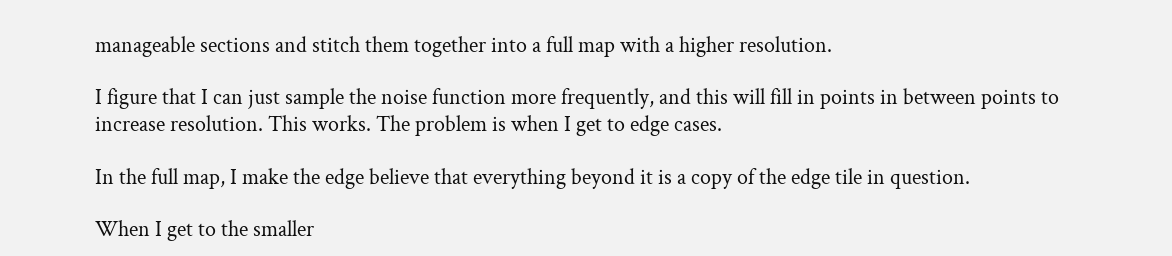manageable sections and stitch them together into a full map with a higher resolution.

I figure that I can just sample the noise function more frequently, and this will fill in points in between points to increase resolution. This works. The problem is when I get to edge cases.

In the full map, I make the edge believe that everything beyond it is a copy of the edge tile in question.

When I get to the smaller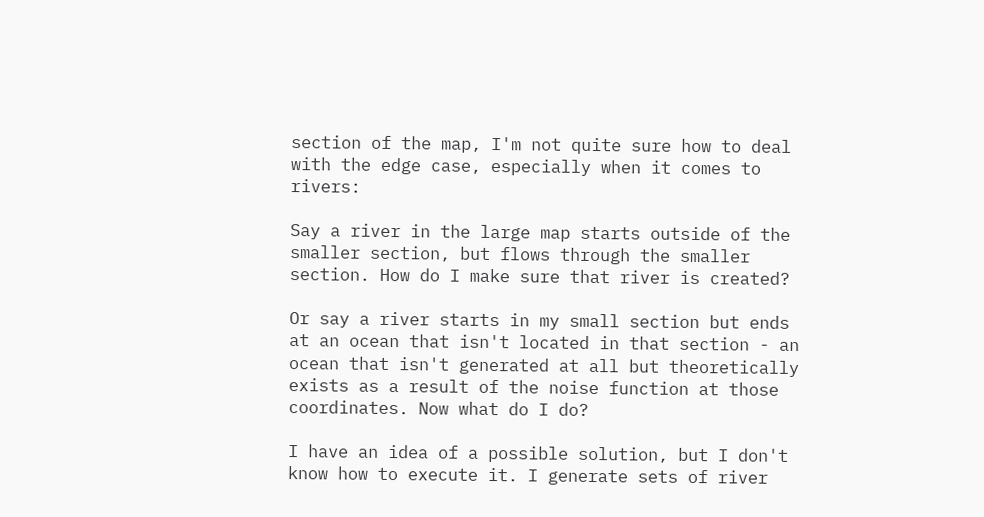section of the map, I'm not quite sure how to deal with the edge case, especially when it comes to rivers:

Say a river in the large map starts outside of the smaller section, but flows through the smaller section. How do I make sure that river is created?

Or say a river starts in my small section but ends at an ocean that isn't located in that section - an ocean that isn't generated at all but theoretically exists as a result of the noise function at those coordinates. Now what do I do?

I have an idea of a possible solution, but I don't know how to execute it. I generate sets of river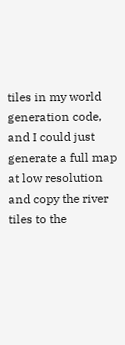tiles in my world generation code, and I could just generate a full map at low resolution and copy the river tiles to the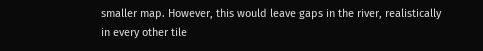smaller map. However, this would leave gaps in the river, realistically in every other tile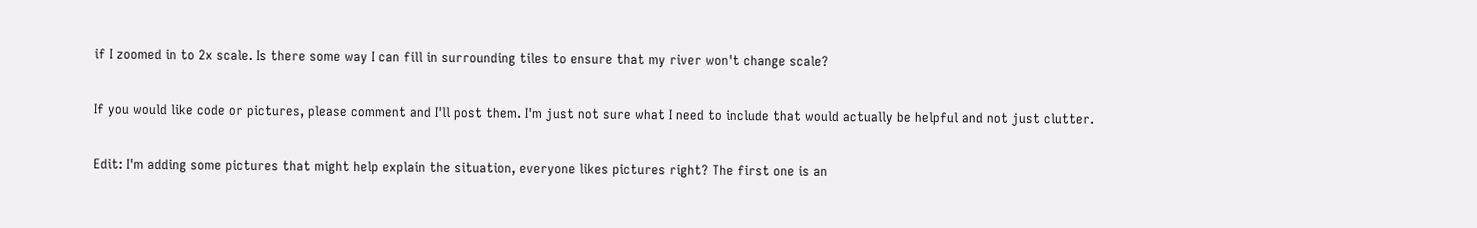if I zoomed in to 2x scale. Is there some way I can fill in surrounding tiles to ensure that my river won't change scale?

If you would like code or pictures, please comment and I'll post them. I'm just not sure what I need to include that would actually be helpful and not just clutter.

Edit: I'm adding some pictures that might help explain the situation, everyone likes pictures right? The first one is an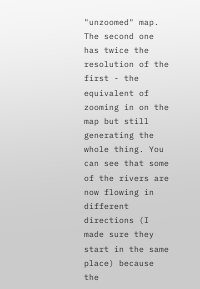"unzoomed" map. The second one has twice the resolution of the first - the equivalent of zooming in on the map but still generating the whole thing. You can see that some of the rivers are now flowing in different directions (I made sure they start in the same place) because the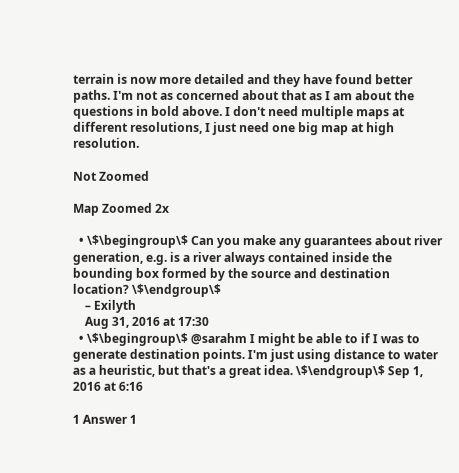terrain is now more detailed and they have found better paths. I'm not as concerned about that as I am about the questions in bold above. I don't need multiple maps at different resolutions, I just need one big map at high resolution.

Not Zoomed

Map Zoomed 2x

  • \$\begingroup\$ Can you make any guarantees about river generation, e.g. is a river always contained inside the bounding box formed by the source and destination location? \$\endgroup\$
    – Exilyth
    Aug 31, 2016 at 17:30
  • \$\begingroup\$ @sarahm I might be able to if I was to generate destination points. I'm just using distance to water as a heuristic, but that's a great idea. \$\endgroup\$ Sep 1, 2016 at 6:16

1 Answer 1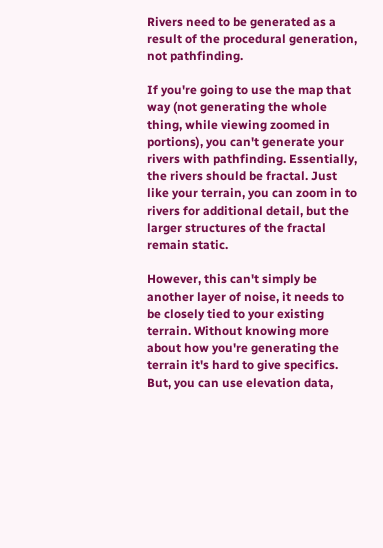Rivers need to be generated as a result of the procedural generation, not pathfinding.

If you're going to use the map that way (not generating the whole thing, while viewing zoomed in portions), you can't generate your rivers with pathfinding. Essentially, the rivers should be fractal. Just like your terrain, you can zoom in to rivers for additional detail, but the larger structures of the fractal remain static.

However, this can't simply be another layer of noise, it needs to be closely tied to your existing terrain. Without knowing more about how you're generating the terrain it's hard to give specifics. But, you can use elevation data,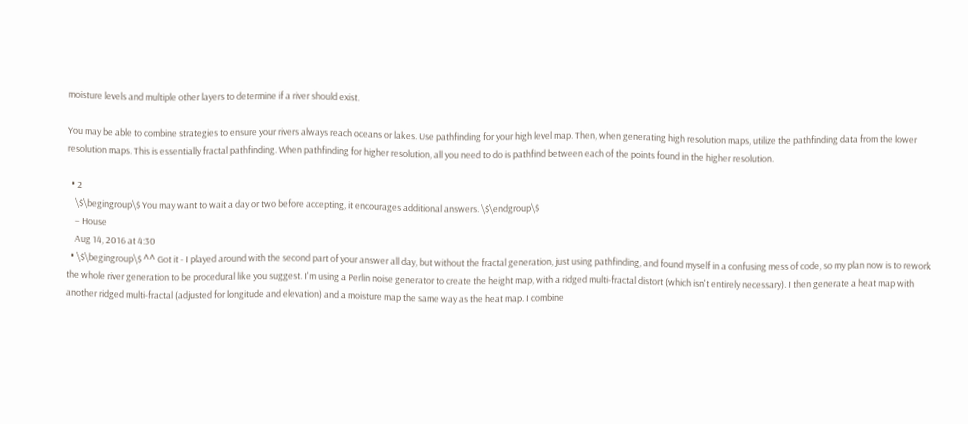moisture levels and multiple other layers to determine if a river should exist.

You may be able to combine strategies to ensure your rivers always reach oceans or lakes. Use pathfinding for your high level map. Then, when generating high resolution maps, utilize the pathfinding data from the lower resolution maps. This is essentially fractal pathfinding. When pathfinding for higher resolution, all you need to do is pathfind between each of the points found in the higher resolution.

  • 2
    \$\begingroup\$ You may want to wait a day or two before accepting, it encourages additional answers. \$\endgroup\$
    – House
    Aug 14, 2016 at 4:30
  • \$\begingroup\$ ^^ Got it - I played around with the second part of your answer all day, but without the fractal generation, just using pathfinding, and found myself in a confusing mess of code, so my plan now is to rework the whole river generation to be procedural like you suggest. I'm using a Perlin noise generator to create the height map, with a ridged multi-fractal distort (which isn't entirely necessary). I then generate a heat map with another ridged multi-fractal (adjusted for longitude and elevation) and a moisture map the same way as the heat map. I combine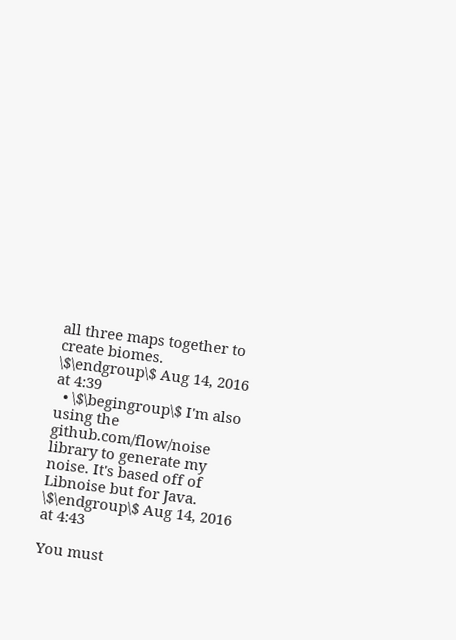all three maps together to create biomes. \$\endgroup\$ Aug 14, 2016 at 4:39
  • \$\begingroup\$ I'm also using the github.com/flow/noise library to generate my noise. It's based off of Libnoise but for Java. \$\endgroup\$ Aug 14, 2016 at 4:43

You must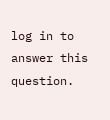log in to answer this question.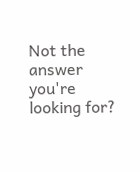Not the answer you're looking for?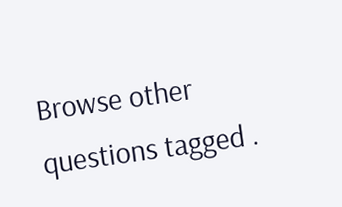Browse other questions tagged .